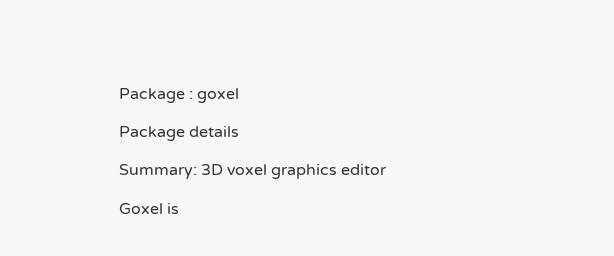Package : goxel

Package details

Summary: 3D voxel graphics editor

Goxel is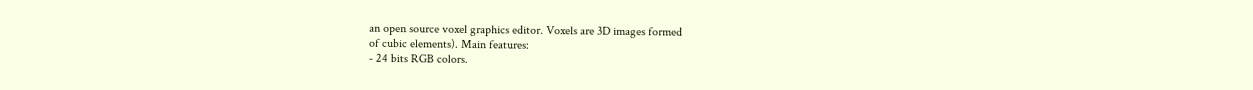an open source voxel graphics editor. Voxels are 3D images formed
of cubic elements). Main features:
- 24 bits RGB colors.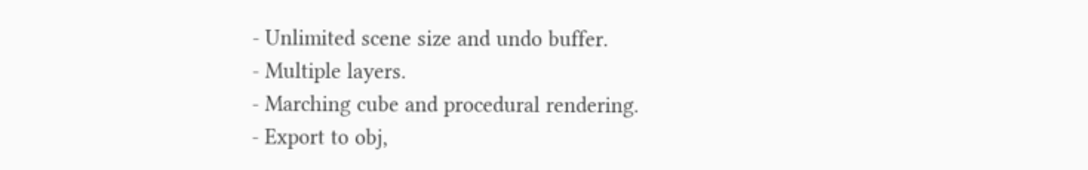- Unlimited scene size and undo buffer.
- Multiple layers.
- Marching cube and procedural rendering.
- Export to obj,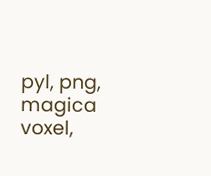pyl, png, magica voxel,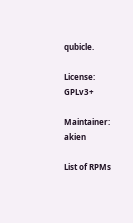qubicle.

License: GPLv3+

Maintainer: akien

List of RPMs